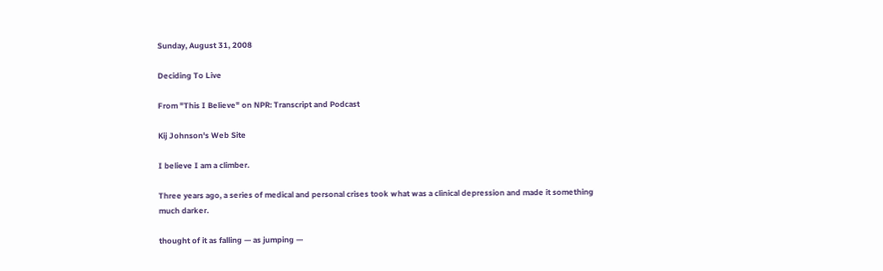Sunday, August 31, 2008

Deciding To Live

From "This I Believe" on NPR: Transcript and Podcast

Kij Johnson's Web Site

I believe I am a climber.

Three years ago, a series of medical and personal crises took what was a clinical depression and made it something much darker.

thought of it as falling — as jumping —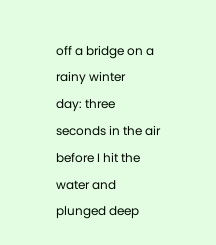off a bridge on a rainy winter
day: three seconds in the air before I hit the water and plunged deep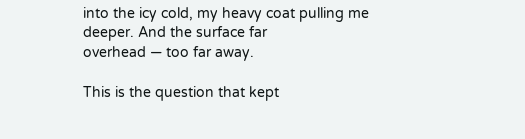into the icy cold, my heavy coat pulling me deeper. And the surface far
overhead — too far away.

This is the question that kept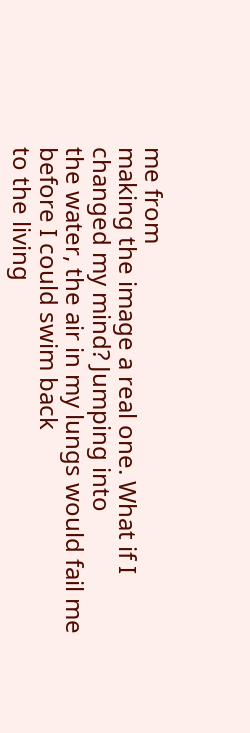me from
making the image a real one. What if I changed my mind? Jumping into
the water, the air in my lungs would fail me before I could swim back
to the living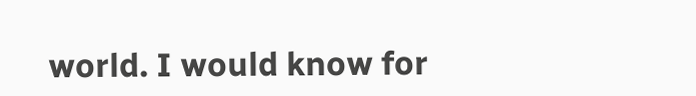world. I would know for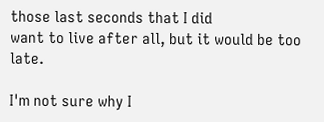those last seconds that I did
want to live after all, but it would be too late.

I'm not sure why I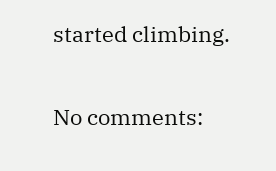started climbing.

No comments: